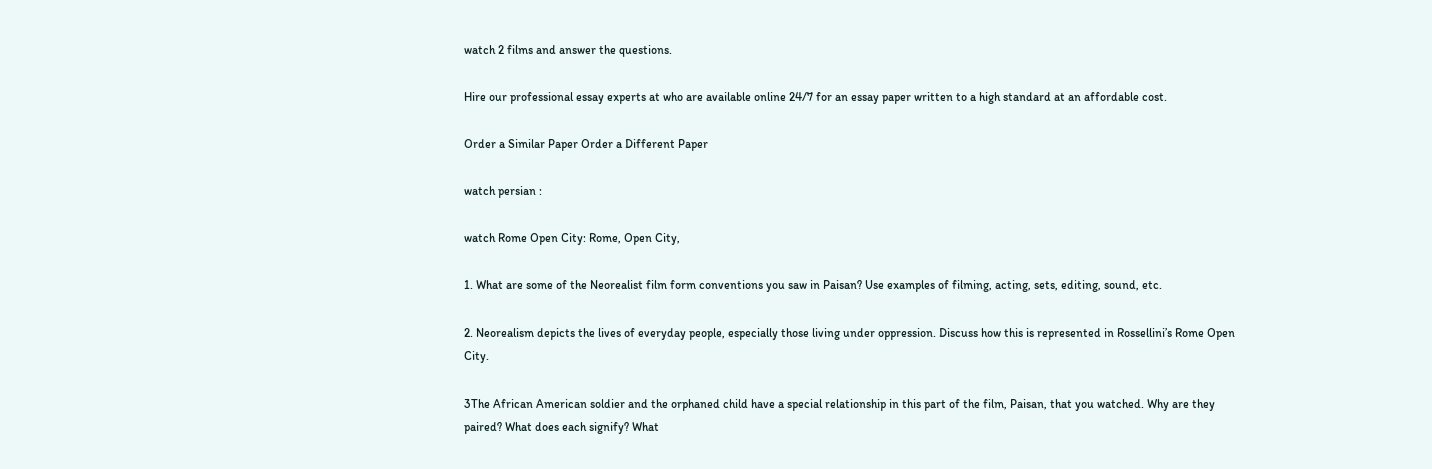watch 2 films and answer the questions.

Hire our professional essay experts at who are available online 24/7 for an essay paper written to a high standard at an affordable cost.

Order a Similar Paper Order a Different Paper

watch persian :

watch Rome Open City: Rome, Open City,

1. What are some of the Neorealist film form conventions you saw in Paisan? Use examples of filming, acting, sets, editing, sound, etc.

2. Neorealism depicts the lives of everyday people, especially those living under oppression. Discuss how this is represented in Rossellini’s Rome Open City.

3The African American soldier and the orphaned child have a special relationship in this part of the film, Paisan, that you watched. Why are they paired? What does each signify? What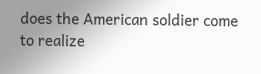does the American soldier come to realize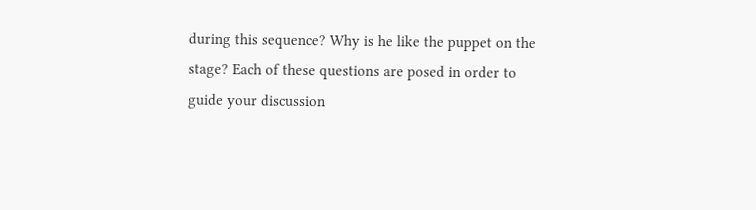during this sequence? Why is he like the puppet on the stage? Each of these questions are posed in order to guide your discussion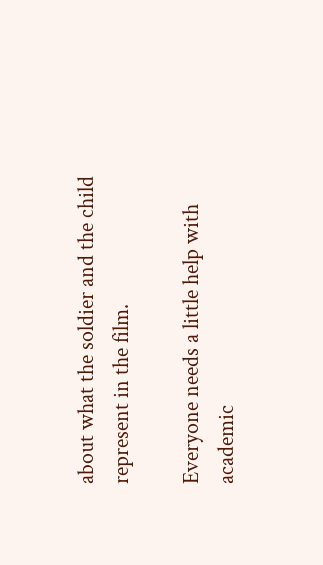about what the soldier and the child represent in the film.

Everyone needs a little help with academic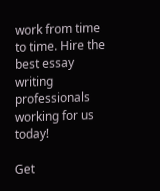work from time to time. Hire the best essay writing professionals working for us today!

Get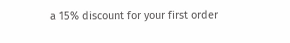a 15% discount for your first order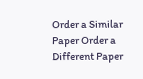Order a Similar Paper Order a Different Paper